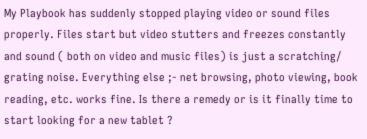My Playbook has suddenly stopped playing video or sound files properly. Files start but video stutters and freezes constantly and sound ( both on video and music files) is just a scratching/ grating noise. Everything else ;- net browsing, photo viewing, book reading, etc. works fine. Is there a remedy or is it finally time to start looking for a new tablet ?